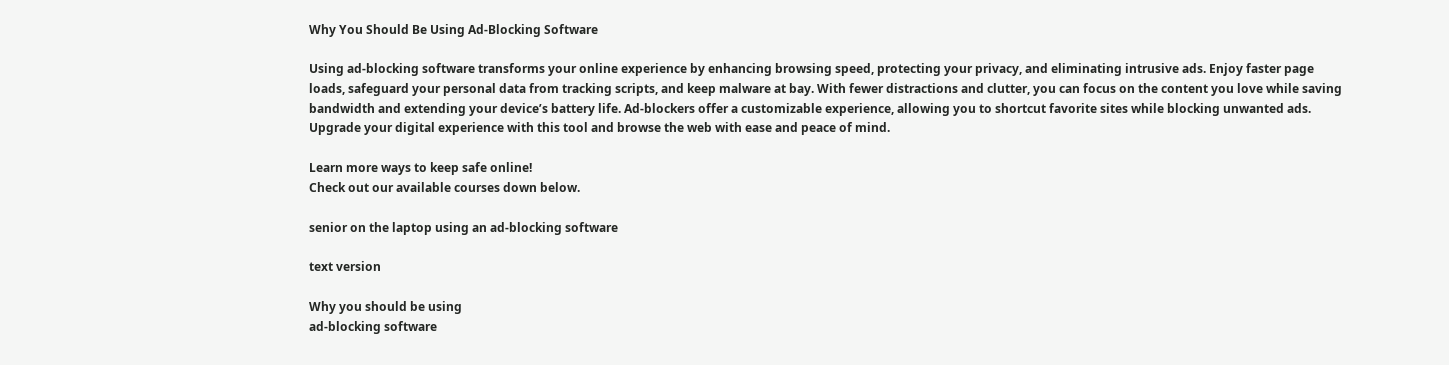Why You Should Be Using Ad-Blocking Software

Using ad-blocking software transforms your online experience by enhancing browsing speed, protecting your privacy, and eliminating intrusive ads. Enjoy faster page loads, safeguard your personal data from tracking scripts, and keep malware at bay. With fewer distractions and clutter, you can focus on the content you love while saving bandwidth and extending your device’s battery life. Ad-blockers offer a customizable experience, allowing you to shortcut favorite sites while blocking unwanted ads. Upgrade your digital experience with this tool and browse the web with ease and peace of mind.

Learn more ways to keep safe online!
Check out our available courses down below.

senior on the laptop using an ad-blocking software

text version

Why you should be using
ad-blocking software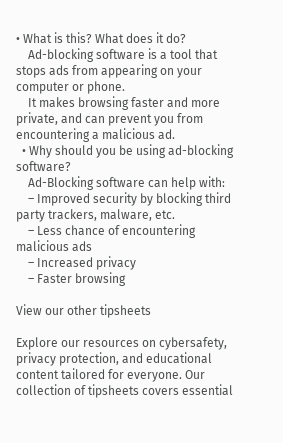• What is this? What does it do?
    Ad-blocking software is a tool that stops ads from appearing on your computer or phone.
    It makes browsing faster and more private, and can prevent you from encountering a malicious ad.
  • Why should you be using ad-blocking software?
    Ad-Blocking software can help with:
    – Improved security by blocking third party trackers, malware, etc.
    – Less chance of encountering malicious ads
    – Increased privacy
    – Faster browsing

View our other tipsheets

Explore our resources on cybersafety, privacy protection, and educational content tailored for everyone. Our collection of tipsheets covers essential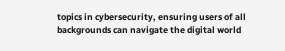topics in cybersecurity, ensuring users of all backgrounds can navigate the digital world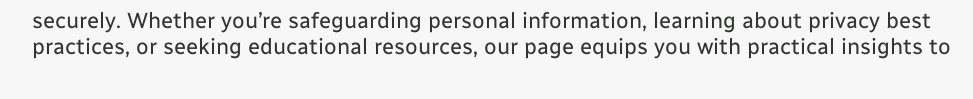securely. Whether you’re safeguarding personal information, learning about privacy best practices, or seeking educational resources, our page equips you with practical insights to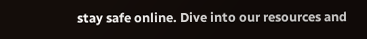stay safe online. Dive into our resources and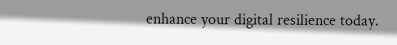enhance your digital resilience today.